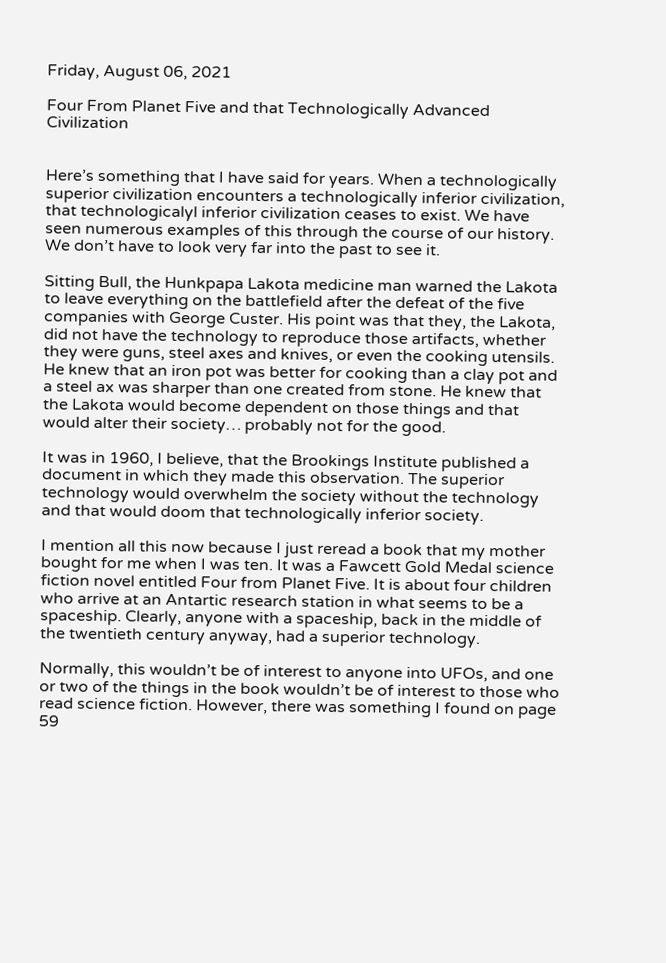Friday, August 06, 2021

Four From Planet Five and that Technologically Advanced Civilization


Here’s something that I have said for years. When a technologically superior civilization encounters a technologically inferior civilization, that technologicalyl inferior civilization ceases to exist. We have seen numerous examples of this through the course of our history. We don’t have to look very far into the past to see it.

Sitting Bull, the Hunkpapa Lakota medicine man warned the Lakota to leave everything on the battlefield after the defeat of the five companies with George Custer. His point was that they, the Lakota, did not have the technology to reproduce those artifacts, whether they were guns, steel axes and knives, or even the cooking utensils. He knew that an iron pot was better for cooking than a clay pot and a steel ax was sharper than one created from stone. He knew that the Lakota would become dependent on those things and that would alter their society… probably not for the good.

It was in 1960, I believe, that the Brookings Institute published a document in which they made this observation. The superior technology would overwhelm the society without the technology and that would doom that technologically inferior society.

I mention all this now because I just reread a book that my mother bought for me when I was ten. It was a Fawcett Gold Medal science fiction novel entitled Four from Planet Five. It is about four children who arrive at an Antartic research station in what seems to be a spaceship. Clearly, anyone with a spaceship, back in the middle of the twentieth century anyway, had a superior technology.

Normally, this wouldn’t be of interest to anyone into UFOs, and one or two of the things in the book wouldn’t be of interest to those who read science fiction. However, there was something I found on page 59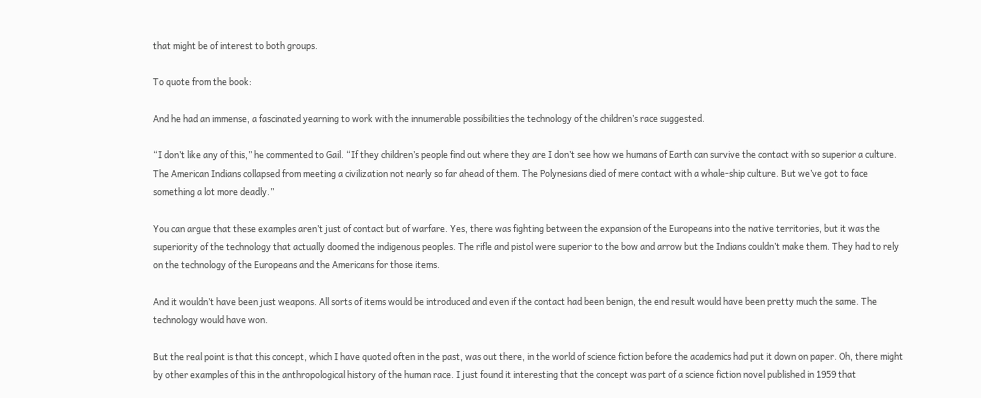that might be of interest to both groups.

To quote from the book:

And he had an immense, a fascinated yearning to work with the innumerable possibilities the technology of the children’s race suggested.

“I don’t like any of this,” he commented to Gail. “If they children’s people find out where they are I don’t see how we humans of Earth can survive the contact with so superior a culture. The American Indians collapsed from meeting a civilization not nearly so far ahead of them. The Polynesians died of mere contact with a whale-ship culture. But we’ve got to face something a lot more deadly.”

You can argue that these examples aren’t just of contact but of warfare. Yes, there was fighting between the expansion of the Europeans into the native territories, but it was the superiority of the technology that actually doomed the indigenous peoples. The rifle and pistol were superior to the bow and arrow but the Indians couldn’t make them. They had to rely on the technology of the Europeans and the Americans for those items.

And it wouldn’t have been just weapons. All sorts of items would be introduced and even if the contact had been benign, the end result would have been pretty much the same. The technology would have won.

But the real point is that this concept, which I have quoted often in the past, was out there, in the world of science fiction before the academics had put it down on paper. Oh, there might by other examples of this in the anthropological history of the human race. I just found it interesting that the concept was part of a science fiction novel published in 1959 that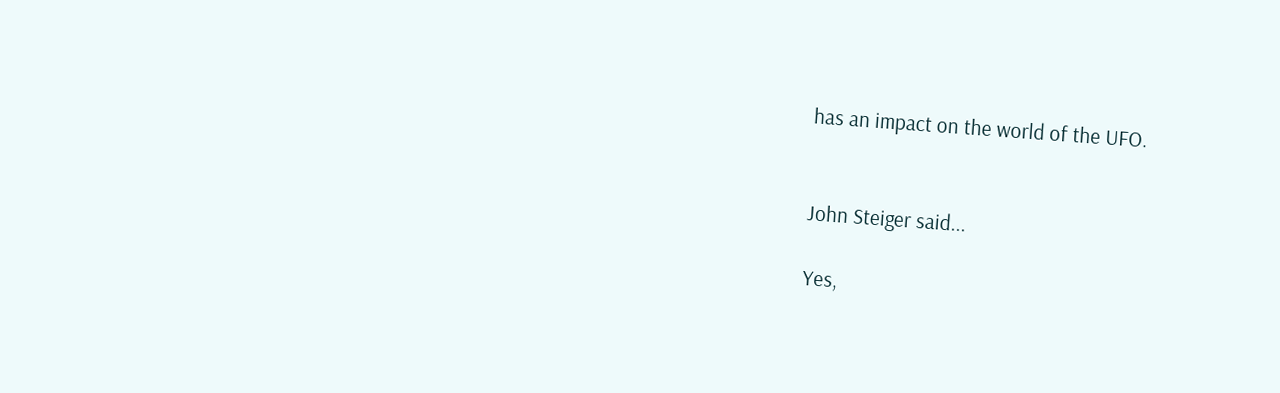has an impact on the world of the UFO.


John Steiger said...

Yes,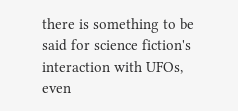there is something to be said for science fiction's interaction with UFOs, even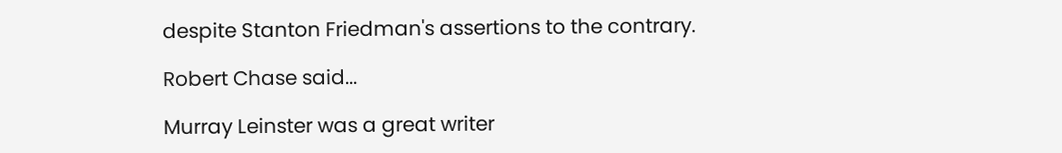despite Stanton Friedman's assertions to the contrary.

Robert Chase said...

Murray Leinster was a great writer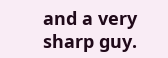and a very sharp guy.